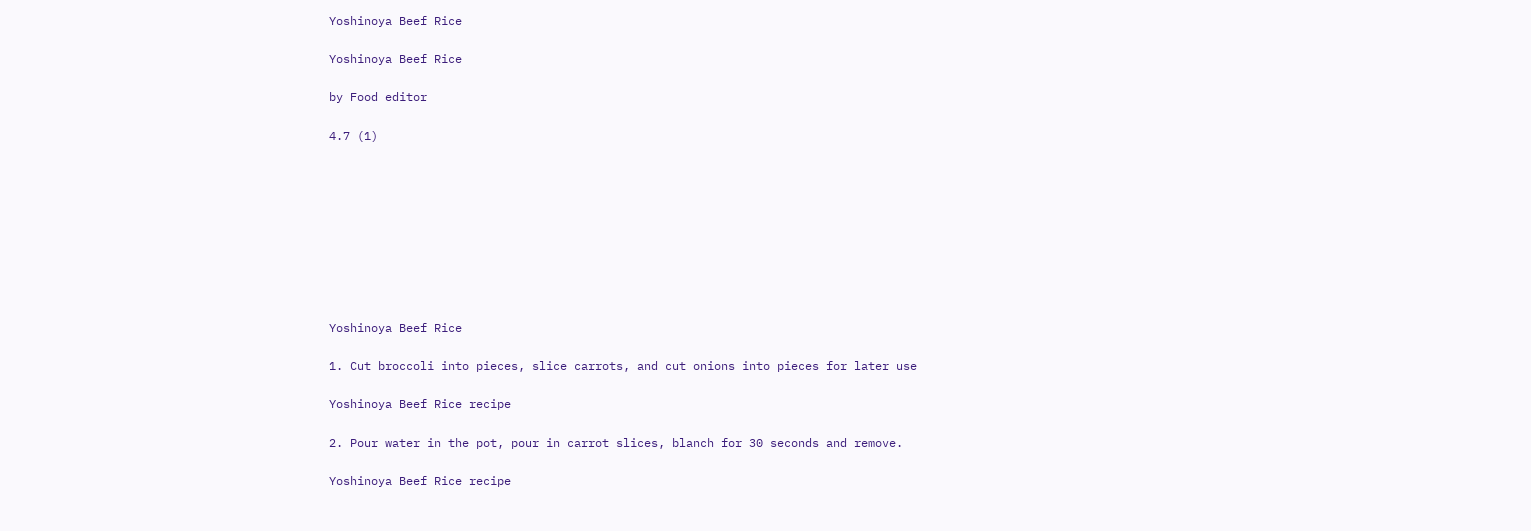Yoshinoya Beef Rice

Yoshinoya Beef Rice

by Food editor

4.7 (1)









Yoshinoya Beef Rice

1. Cut broccoli into pieces, slice carrots, and cut onions into pieces for later use

Yoshinoya Beef Rice recipe

2. Pour water in the pot, pour in carrot slices, blanch for 30 seconds and remove.

Yoshinoya Beef Rice recipe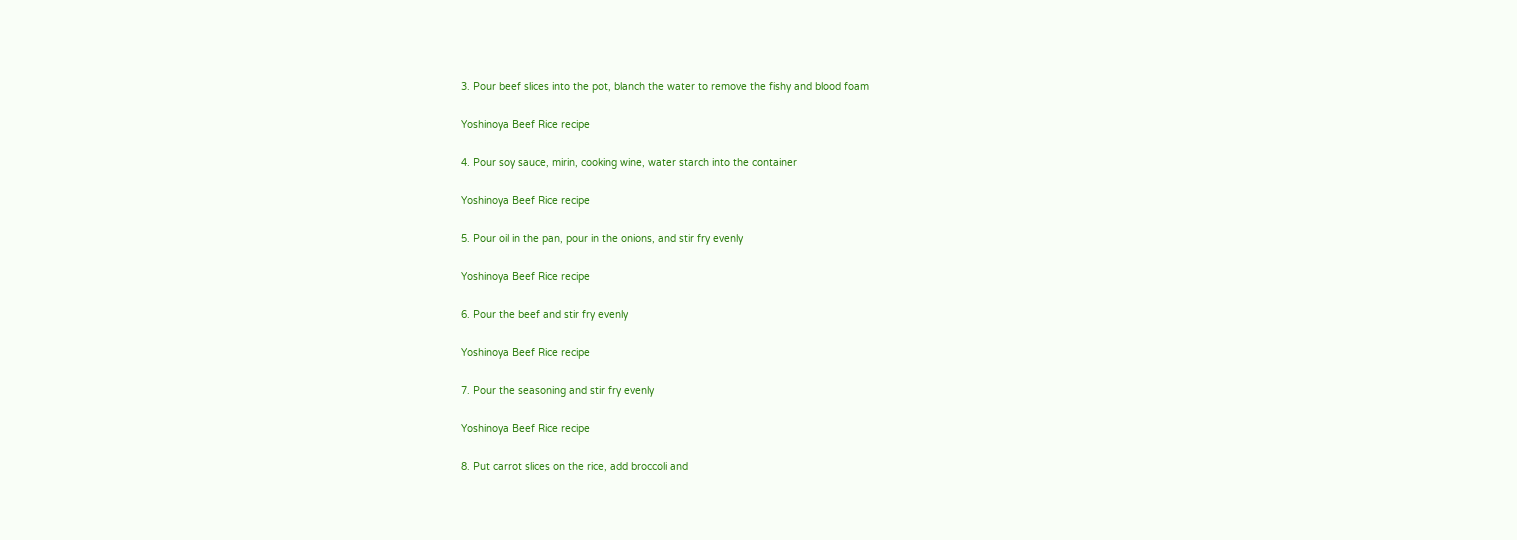3. Pour beef slices into the pot, blanch the water to remove the fishy and blood foam

Yoshinoya Beef Rice recipe

4. Pour soy sauce, mirin, cooking wine, water starch into the container

Yoshinoya Beef Rice recipe

5. Pour oil in the pan, pour in the onions, and stir fry evenly

Yoshinoya Beef Rice recipe

6. Pour the beef and stir fry evenly

Yoshinoya Beef Rice recipe

7. Pour the seasoning and stir fry evenly

Yoshinoya Beef Rice recipe

8. Put carrot slices on the rice, add broccoli and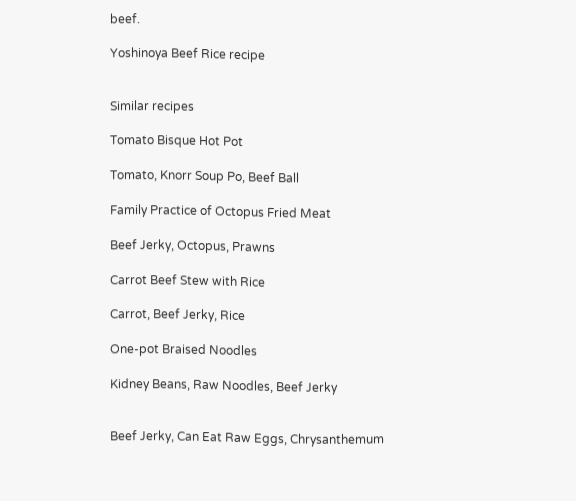beef.

Yoshinoya Beef Rice recipe


Similar recipes

Tomato Bisque Hot Pot

Tomato, Knorr Soup Po, Beef Ball

Family Practice of Octopus Fried Meat

Beef Jerky, Octopus, Prawns

Carrot Beef Stew with Rice

Carrot, Beef Jerky, Rice

One-pot Braised Noodles

Kidney Beans, Raw Noodles, Beef Jerky


Beef Jerky, Can Eat Raw Eggs, Chrysanthemum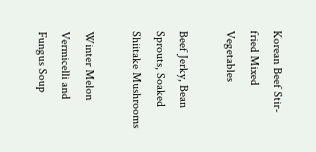Korean Beef Stir-fried Mixed Vegetables

Beef Jerky, Bean Sprouts, Soaked Shiitake Mushrooms

Winter Melon Vermicelli and Fungus Soup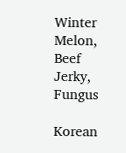Winter Melon, Beef Jerky, Fungus

Korean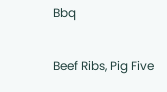Bbq

Beef Ribs, Pig Five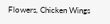Flowers, Chicken Wings